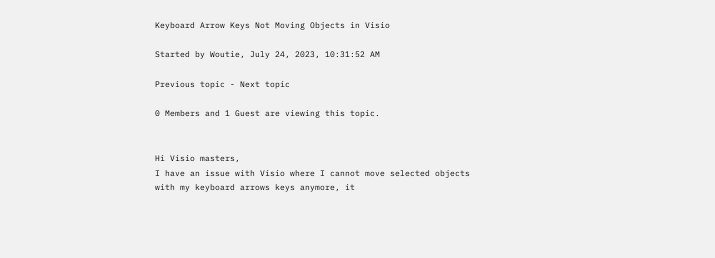Keyboard Arrow Keys Not Moving Objects in Visio

Started by Woutie, July 24, 2023, 10:31:52 AM

Previous topic - Next topic

0 Members and 1 Guest are viewing this topic.


Hi Visio masters,
I have an issue with Visio where I cannot move selected objects with my keyboard arrows keys anymore, it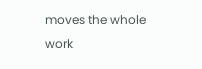moves the whole work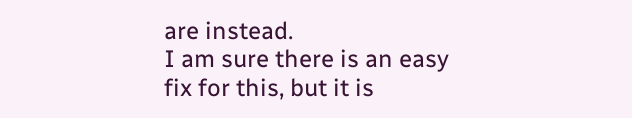are instead.
I am sure there is an easy fix for this, but it is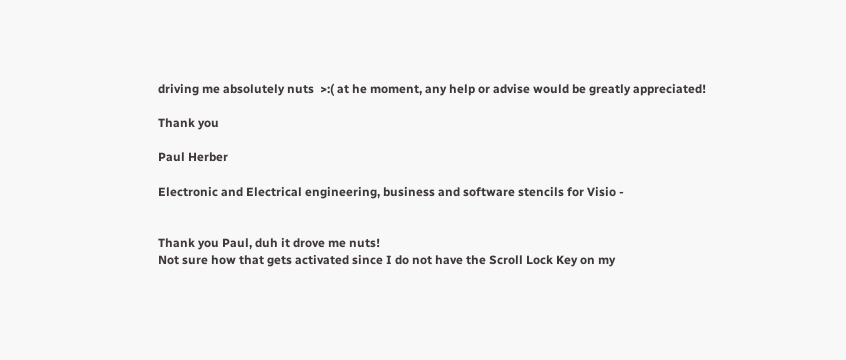driving me absolutely nuts  >:( at he moment, any help or advise would be greatly appreciated!

Thank you

Paul Herber

Electronic and Electrical engineering, business and software stencils for Visio -


Thank you Paul, duh it drove me nuts!
Not sure how that gets activated since I do not have the Scroll Lock Key on my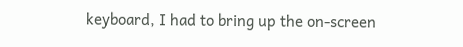keyboard, I had to bring up the on-screen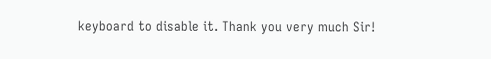keyboard to disable it. Thank you very much Sir!